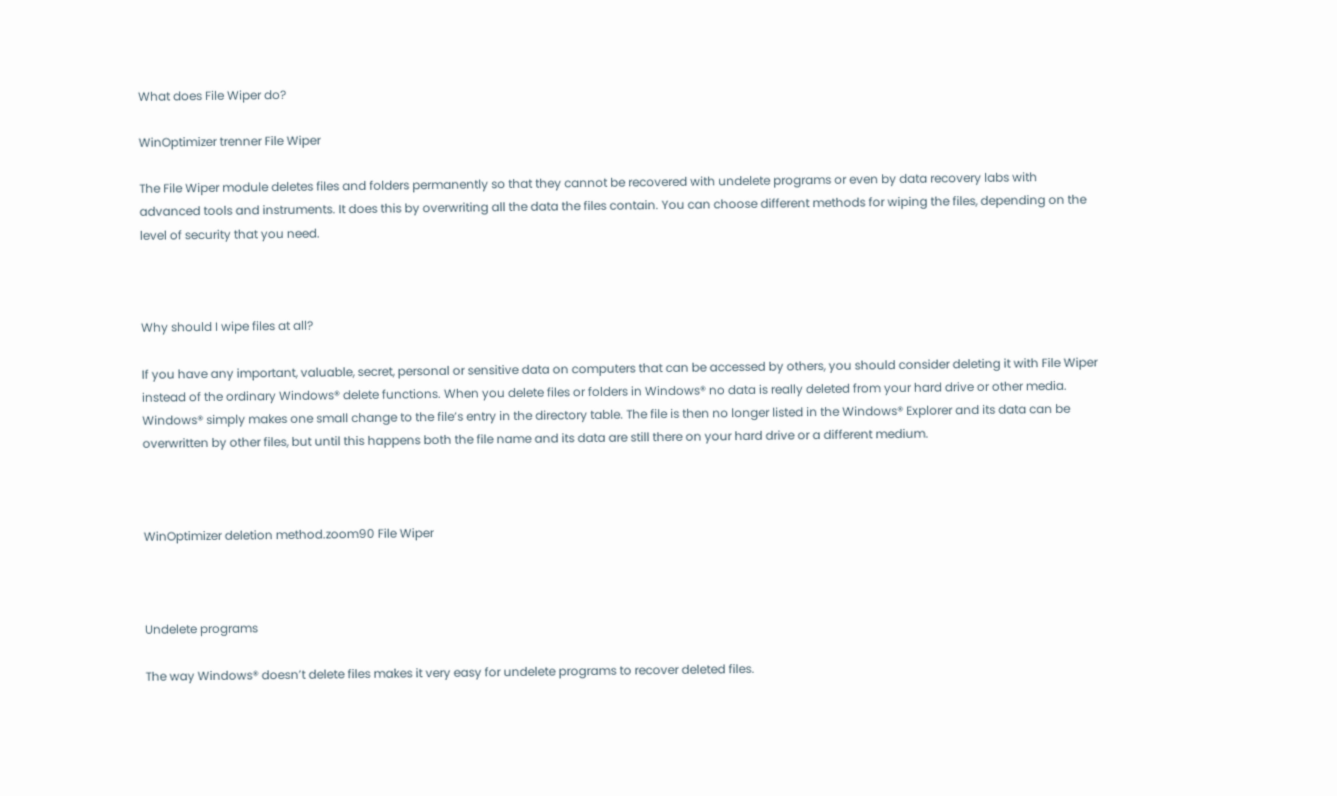What does File Wiper do?

WinOptimizer trenner File Wiper

The File Wiper module deletes files and folders permanently so that they cannot be recovered with undelete programs or even by data recovery labs with advanced tools and instruments. It does this by overwriting all the data the files contain. You can choose different methods for wiping the files, depending on the level of security that you need.



Why should I wipe files at all?

If you have any important, valuable, secret, personal or sensitive data on computers that can be accessed by others, you should consider deleting it with File Wiper instead of the ordinary Windows® delete functions. When you delete files or folders in Windows® no data is really deleted from your hard drive or other media. Windows® simply makes one small change to the file’s entry in the directory table. The file is then no longer listed in the Windows® Explorer and its data can be overwritten by other files, but until this happens both the file name and its data are still there on your hard drive or a different medium.



WinOptimizer deletion method.zoom90 File Wiper



Undelete programs

The way Windows® doesn’t delete files makes it very easy for undelete programs to recover deleted files.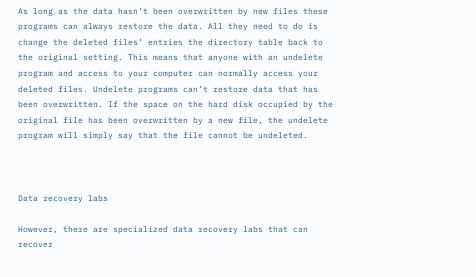As long as the data hasn’t been overwritten by new files these programs can always restore the data. All they need to do is change the deleted files’ entries the directory table back to the original setting. This means that anyone with an undelete program and access to your computer can normally access your deleted files. Undelete programs can’t restore data that has been overwritten. If the space on the hard disk occupied by the original file has been overwritten by a new file, the undelete program will simply say that the file cannot be undeleted.



Data recovery labs

However, there are specialized data recovery labs that can recover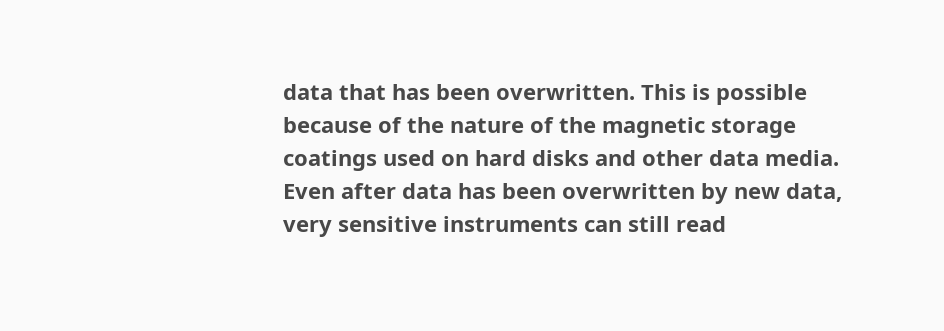data that has been overwritten. This is possible because of the nature of the magnetic storage coatings used on hard disks and other data media. Even after data has been overwritten by new data, very sensitive instruments can still read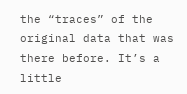the “traces” of the original data that was there before. It’s a little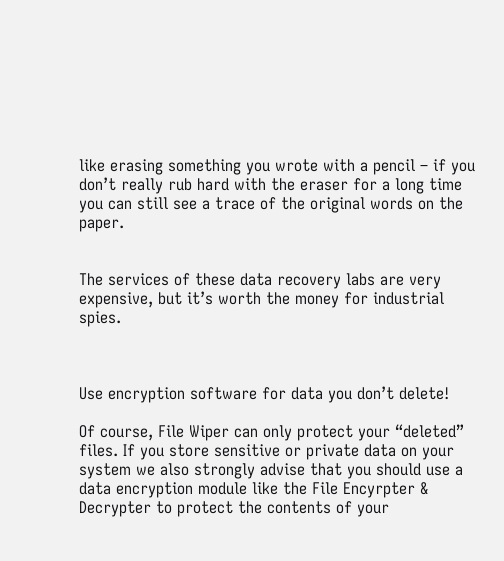like erasing something you wrote with a pencil – if you don’t really rub hard with the eraser for a long time you can still see a trace of the original words on the paper.


The services of these data recovery labs are very expensive, but it’s worth the money for industrial spies.



Use encryption software for data you don’t delete!

Of course, File Wiper can only protect your “deleted” files. If you store sensitive or private data on your system we also strongly advise that you should use a data encryption module like the File Encyrpter & Decrypter to protect the contents of your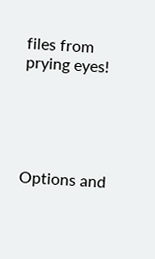files from prying eyes!





Options and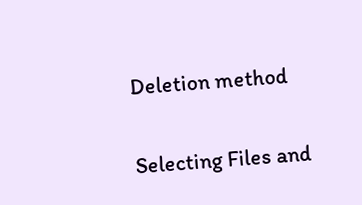Deletion method


Selecting Files and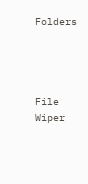Folders




File Wiper